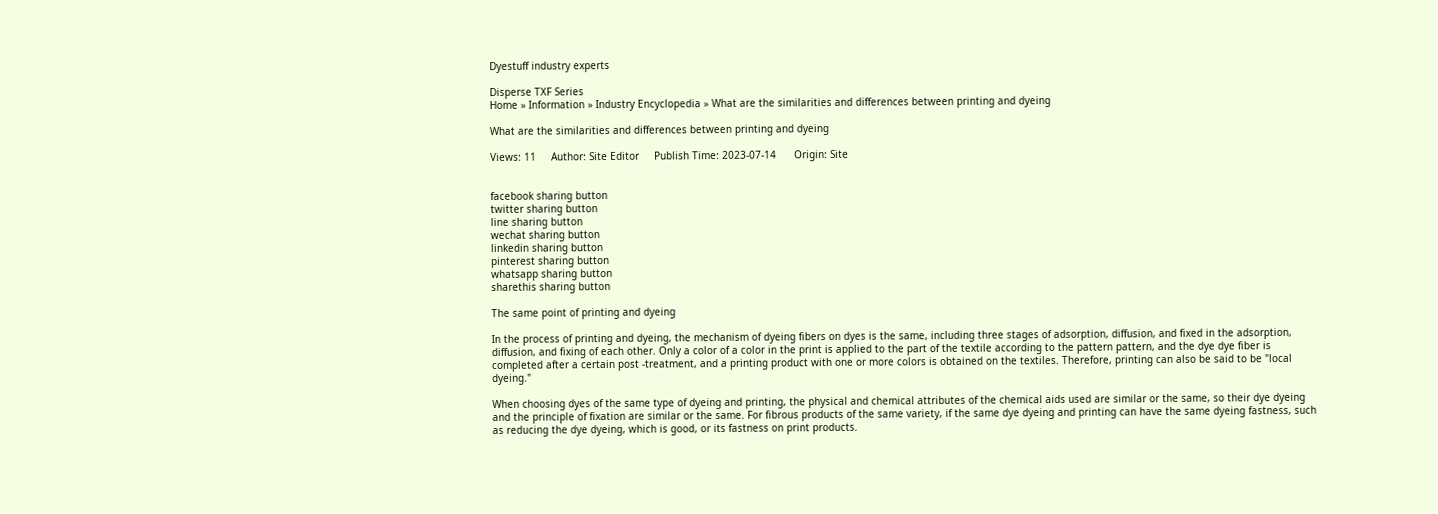Dyestuff industry experts

Disperse TXF Series
Home » Information » Industry Encyclopedia » What are the similarities and differences between printing and dyeing

What are the similarities and differences between printing and dyeing

Views: 11     Author: Site Editor     Publish Time: 2023-07-14      Origin: Site


facebook sharing button
twitter sharing button
line sharing button
wechat sharing button
linkedin sharing button
pinterest sharing button
whatsapp sharing button
sharethis sharing button

The same point of printing and dyeing

In the process of printing and dyeing, the mechanism of dyeing fibers on dyes is the same, including three stages of adsorption, diffusion, and fixed in the adsorption, diffusion, and fixing of each other. Only a color of a color in the print is applied to the part of the textile according to the pattern pattern, and the dye dye fiber is completed after a certain post -treatment, and a printing product with one or more colors is obtained on the textiles. Therefore, printing can also be said to be "local dyeing."

When choosing dyes of the same type of dyeing and printing, the physical and chemical attributes of the chemical aids used are similar or the same, so their dye dyeing and the principle of fixation are similar or the same. For fibrous products of the same variety, if the same dye dyeing and printing can have the same dyeing fastness, such as reducing the dye dyeing, which is good, or its fastness on print products.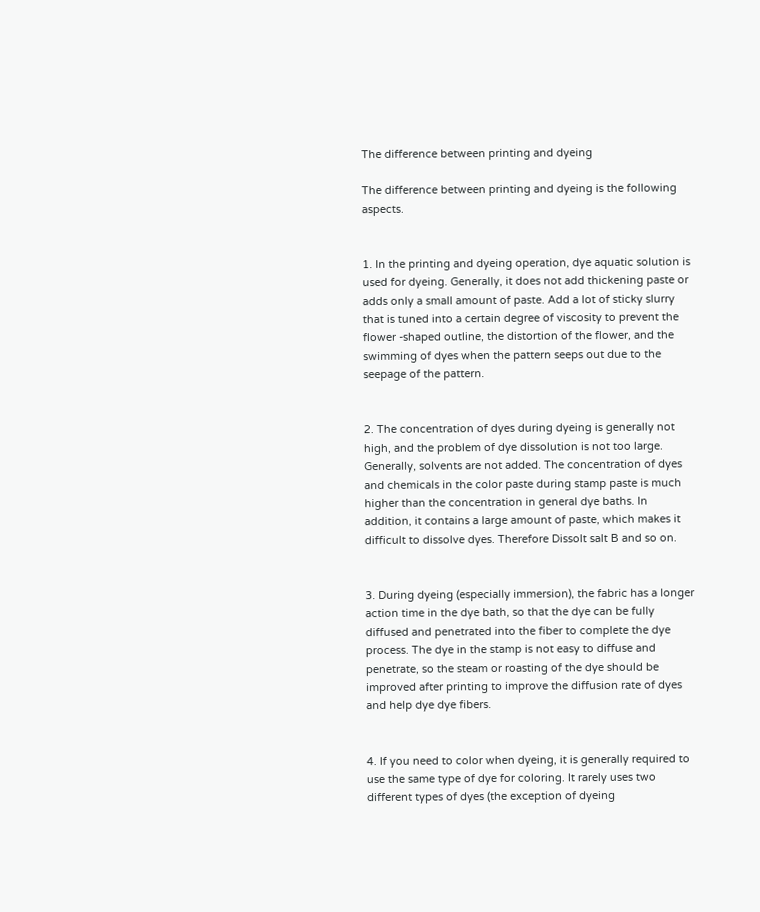The difference between printing and dyeing

The difference between printing and dyeing is the following aspects.


1. In the printing and dyeing operation, dye aquatic solution is used for dyeing. Generally, it does not add thickening paste or adds only a small amount of paste. Add a lot of sticky slurry that is tuned into a certain degree of viscosity to prevent the flower -shaped outline, the distortion of the flower, and the swimming of dyes when the pattern seeps out due to the seepage of the pattern.


2. The concentration of dyes during dyeing is generally not high, and the problem of dye dissolution is not too large. Generally, solvents are not added. The concentration of dyes and chemicals in the color paste during stamp paste is much higher than the concentration in general dye baths. In addition, it contains a large amount of paste, which makes it difficult to dissolve dyes. Therefore Dissolt salt B and so on.


3. During dyeing (especially immersion), the fabric has a longer action time in the dye bath, so that the dye can be fully diffused and penetrated into the fiber to complete the dye process. The dye in the stamp is not easy to diffuse and penetrate, so the steam or roasting of the dye should be improved after printing to improve the diffusion rate of dyes and help dye dye fibers.


4. If you need to color when dyeing, it is generally required to use the same type of dye for coloring. It rarely uses two different types of dyes (the exception of dyeing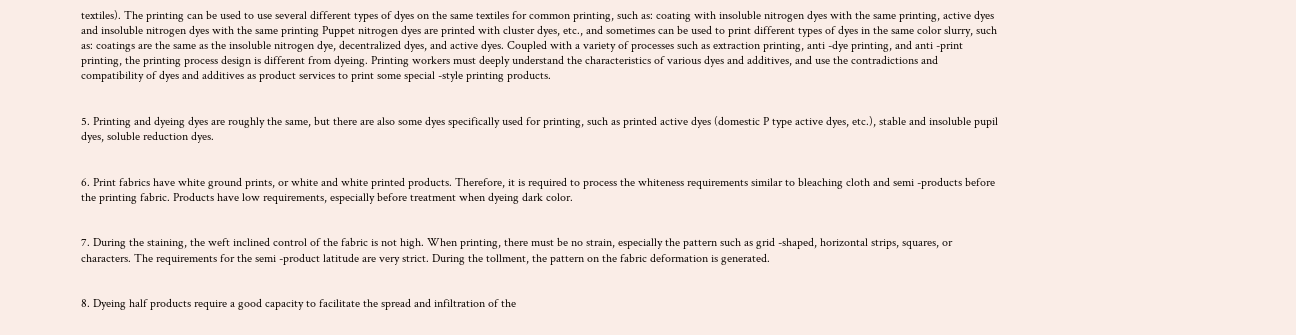textiles). The printing can be used to use several different types of dyes on the same textiles for common printing, such as: coating with insoluble nitrogen dyes with the same printing, active dyes and insoluble nitrogen dyes with the same printing Puppet nitrogen dyes are printed with cluster dyes, etc., and sometimes can be used to print different types of dyes in the same color slurry, such as: coatings are the same as the insoluble nitrogen dye, decentralized dyes, and active dyes. Coupled with a variety of processes such as extraction printing, anti -dye printing, and anti -print printing, the printing process design is different from dyeing. Printing workers must deeply understand the characteristics of various dyes and additives, and use the contradictions and compatibility of dyes and additives as product services to print some special -style printing products.


5. Printing and dyeing dyes are roughly the same, but there are also some dyes specifically used for printing, such as printed active dyes (domestic P type active dyes, etc.), stable and insoluble pupil dyes, soluble reduction dyes.


6. Print fabrics have white ground prints, or white and white printed products. Therefore, it is required to process the whiteness requirements similar to bleaching cloth and semi -products before the printing fabric. Products have low requirements, especially before treatment when dyeing dark color.


7. During the staining, the weft inclined control of the fabric is not high. When printing, there must be no strain, especially the pattern such as grid -shaped, horizontal strips, squares, or characters. The requirements for the semi -product latitude are very strict. During the tollment, the pattern on the fabric deformation is generated.


8. Dyeing half products require a good capacity to facilitate the spread and infiltration of the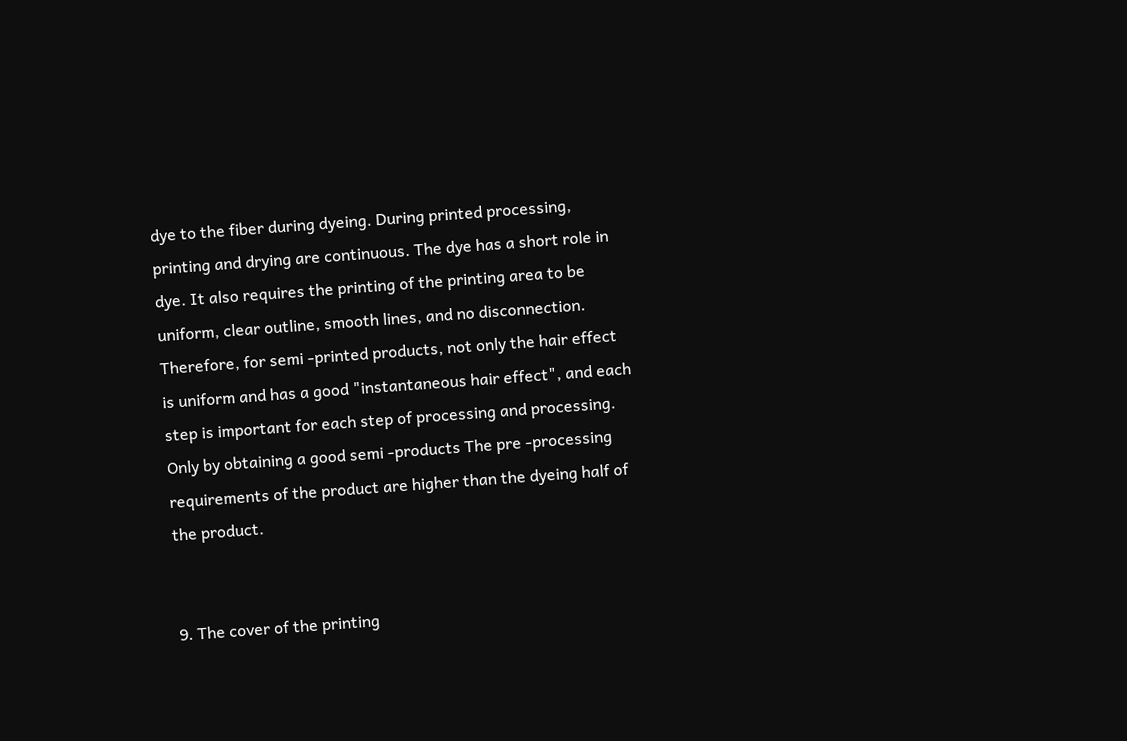dye to the fiber during dyeing. During printed processing, printing and drying are continuous. The dye has a short role in dye. It also requires the printing of the printing area to be uniform, clear outline, smooth lines, and no disconnection. Therefore, for semi -printed products, not only the hair effect is uniform and has a good "instantaneous hair effect", and each step is important for each step of processing and processing. Only by obtaining a good semi -products The pre -processing requirements of the product are higher than the dyeing half of the product.


9. The cover of the printing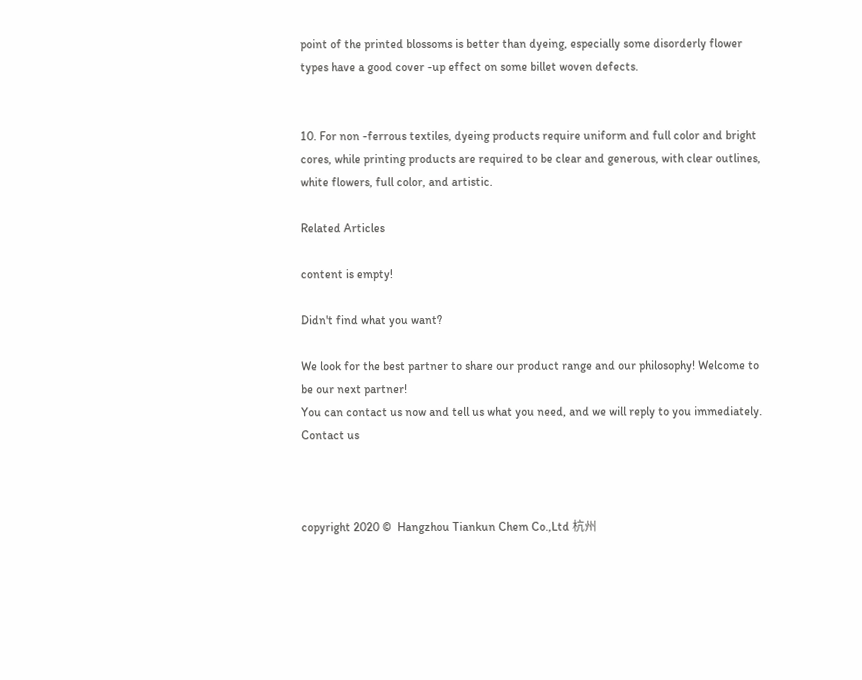point of the printed blossoms is better than dyeing, especially some disorderly flower types have a good cover -up effect on some billet woven defects.


10. For non -ferrous textiles, dyeing products require uniform and full color and bright cores, while printing products are required to be clear and generous, with clear outlines, white flowers, full color, and artistic.

Related Articles

content is empty!

Didn't find what you want?

We look for the best partner to share our product range and our philosophy! Welcome to be our next partner!
You can contact us now and tell us what you need, and we will reply to you immediately.
Contact us



copyright 2020 ©  Hangzhou Tiankun Chem Co.,Ltd 杭州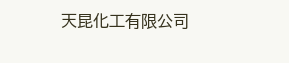天昆化工有限公司